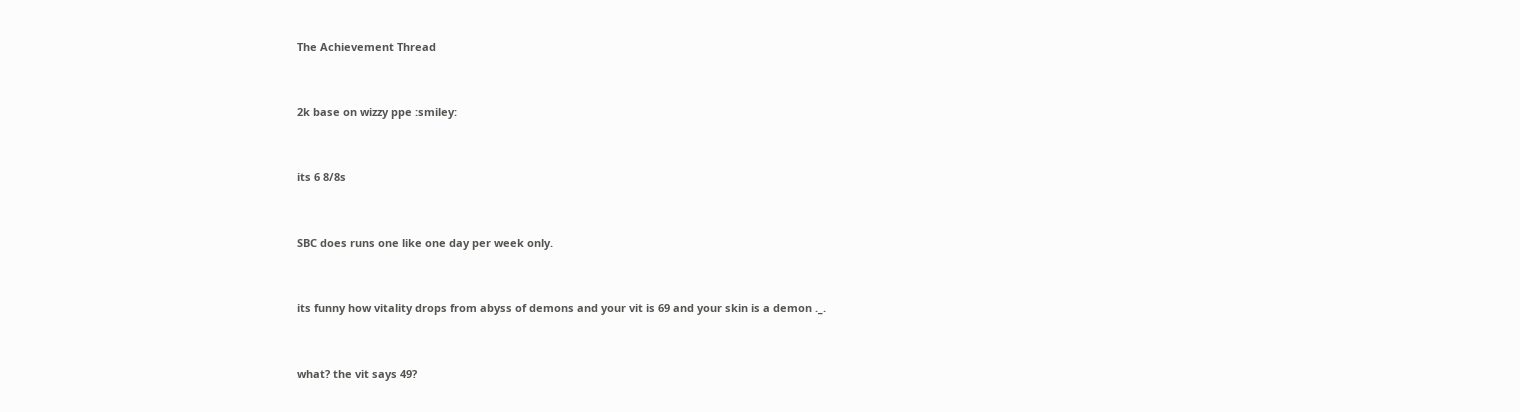The Achievement Thread


2k base on wizzy ppe :smiley:


its 6 8/8s


SBC does runs one like one day per week only.


its funny how vitality drops from abyss of demons and your vit is 69 and your skin is a demon ._.


what? the vit says 49?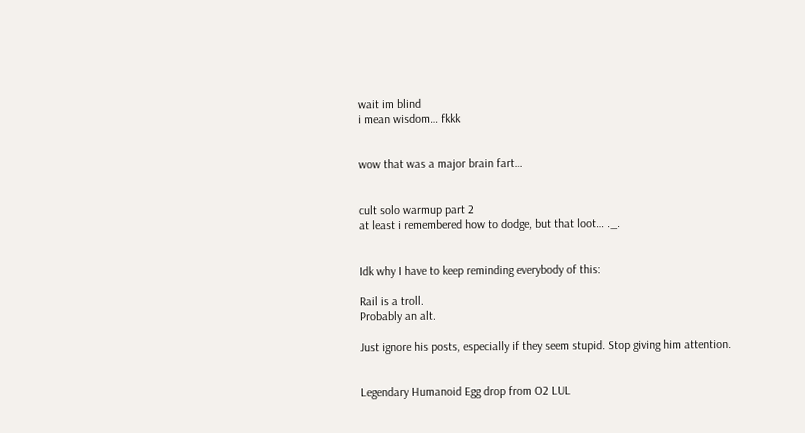wait im blind
i mean wisdom… fkkk


wow that was a major brain fart…


cult solo warmup part 2
at least i remembered how to dodge, but that loot… ._.


Idk why I have to keep reminding everybody of this:

Rail is a troll.
Probably an alt.

Just ignore his posts, especially if they seem stupid. Stop giving him attention.


Legendary Humanoid Egg drop from O2 LUL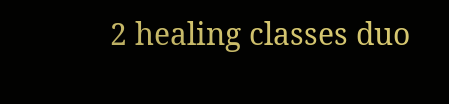2 healing classes duo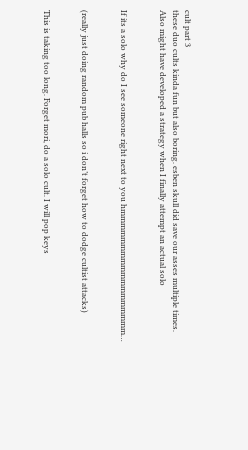cult part 3
these duo cults kinda fun but also boring. esben skull did save our asses multiple times.
Also might have developed a strategy when I finally attempt an actual solo


If its a solo why do I see someone right next to you hmmmmmmmmmmmmmmmmmm…


(really just doing random pub halls so i don’t forget how to dodge cultist attacks)


This is taking too long. Forget mori, do a solo cult. I will pop keys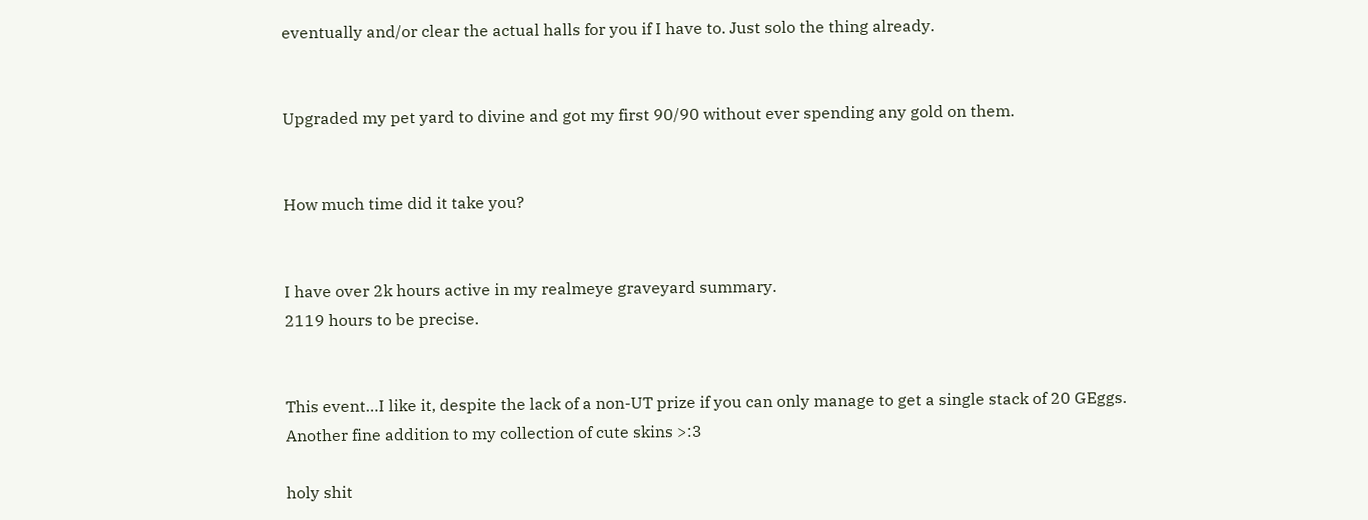eventually and/or clear the actual halls for you if I have to. Just solo the thing already.


Upgraded my pet yard to divine and got my first 90/90 without ever spending any gold on them.


How much time did it take you?


I have over 2k hours active in my realmeye graveyard summary.
2119 hours to be precise.


This event…I like it, despite the lack of a non-UT prize if you can only manage to get a single stack of 20 GEggs.
Another fine addition to my collection of cute skins >:3

holy shit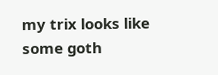my trix looks like some goth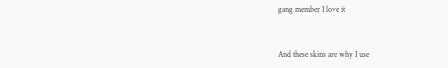gang member I love it


And these skins are why I use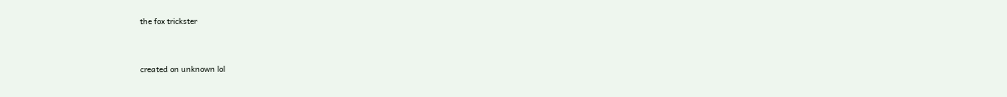the fox trickster


created on unknown lol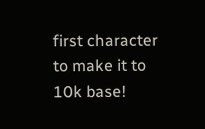first character to make it to 10k base!